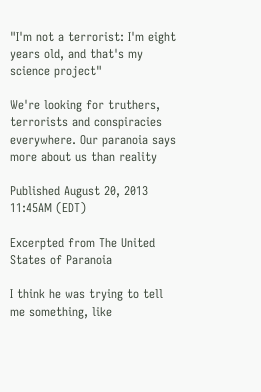"I'm not a terrorist: I'm eight years old, and that's my science project"

We're looking for truthers, terrorists and conspiracies everywhere. Our paranoia says more about us than reality

Published August 20, 2013 11:45AM (EDT)

Excerpted from The United States of Paranoia

I think he was trying to tell me something, like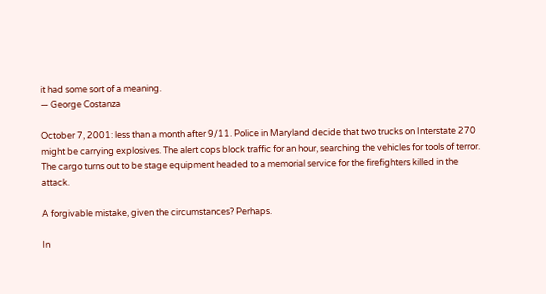it had some sort of a meaning.
— George Costanza

October 7, 2001: less than a month after 9/11. Police in Maryland decide that two trucks on Interstate 270 might be carrying explosives. The alert cops block traffic for an hour, searching the vehicles for tools of terror. The cargo turns out to be stage equipment headed to a memorial service for the firefighters killed in the attack.

A forgivable mistake, given the circumstances? Perhaps.

In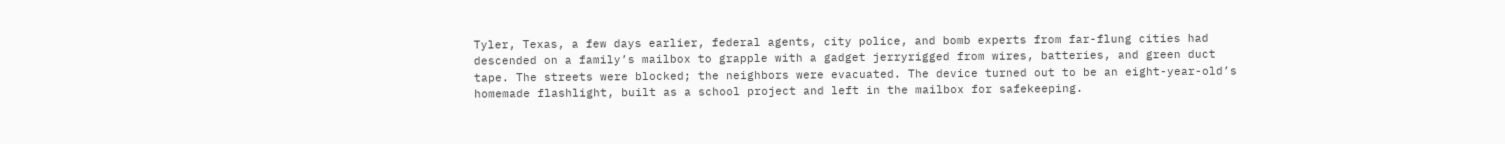Tyler, Texas, a few days earlier, federal agents, city police, and bomb experts from far-flung cities had descended on a family’s mailbox to grapple with a gadget jerryrigged from wires, batteries, and green duct tape. The streets were blocked; the neighbors were evacuated. The device turned out to be an eight-year-old’s homemade flashlight, built as a school project and left in the mailbox for safekeeping.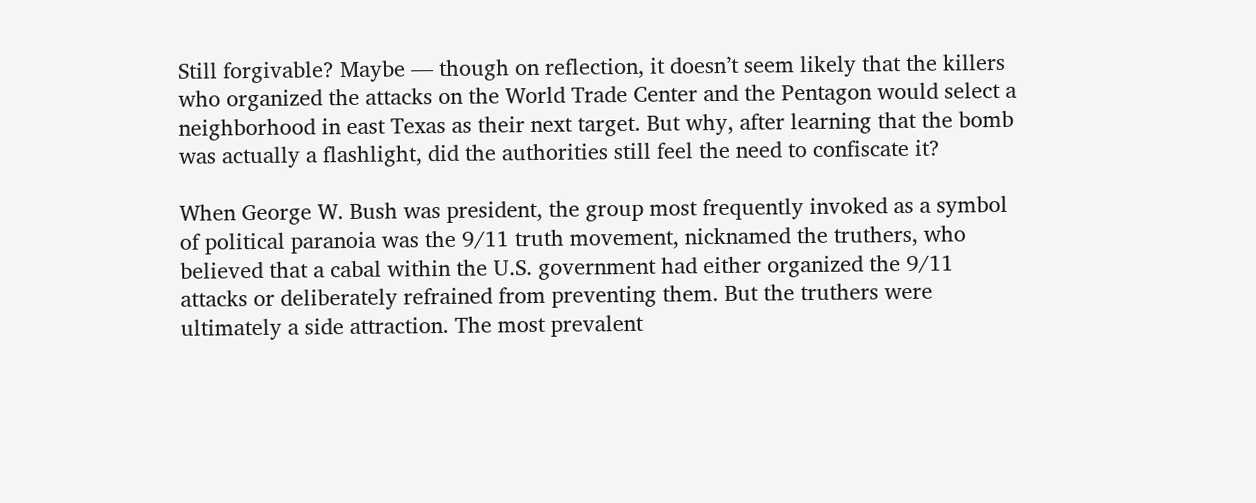Still forgivable? Maybe — though on reflection, it doesn’t seem likely that the killers who organized the attacks on the World Trade Center and the Pentagon would select a neighborhood in east Texas as their next target. But why, after learning that the bomb was actually a flashlight, did the authorities still feel the need to confiscate it?

When George W. Bush was president, the group most frequently invoked as a symbol of political paranoia was the 9/11 truth movement, nicknamed the truthers, who believed that a cabal within the U.S. government had either organized the 9/11 attacks or deliberately refrained from preventing them. But the truthers were ultimately a side attraction. The most prevalent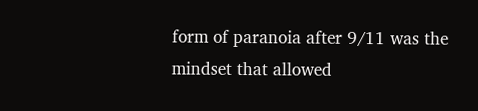form of paranoia after 9/11 was the mindset that allowed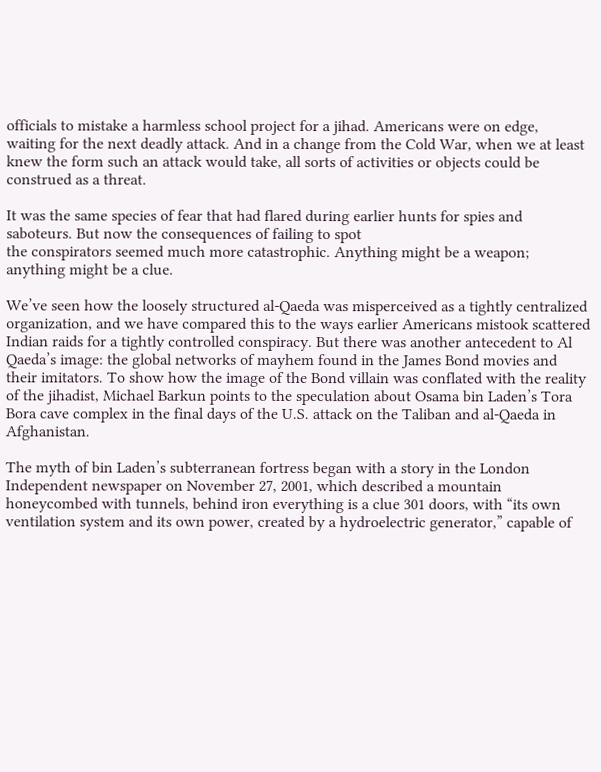officials to mistake a harmless school project for a jihad. Americans were on edge, waiting for the next deadly attack. And in a change from the Cold War, when we at least knew the form such an attack would take, all sorts of activities or objects could be construed as a threat.

It was the same species of fear that had flared during earlier hunts for spies and saboteurs. But now the consequences of failing to spot
the conspirators seemed much more catastrophic. Anything might be a weapon; anything might be a clue.

We’ve seen how the loosely structured al-Qaeda was misperceived as a tightly centralized organization, and we have compared this to the ways earlier Americans mistook scattered Indian raids for a tightly controlled conspiracy. But there was another antecedent to Al Qaeda’s image: the global networks of mayhem found in the James Bond movies and their imitators. To show how the image of the Bond villain was conflated with the reality of the jihadist, Michael Barkun points to the speculation about Osama bin Laden’s Tora Bora cave complex in the final days of the U.S. attack on the Taliban and al-Qaeda in Afghanistan.

The myth of bin Laden’s subterranean fortress began with a story in the London Independent newspaper on November 27, 2001, which described a mountain honeycombed with tunnels, behind iron everything is a clue 301 doors, with “its own ventilation system and its own power, created by a hydroelectric generator,” capable of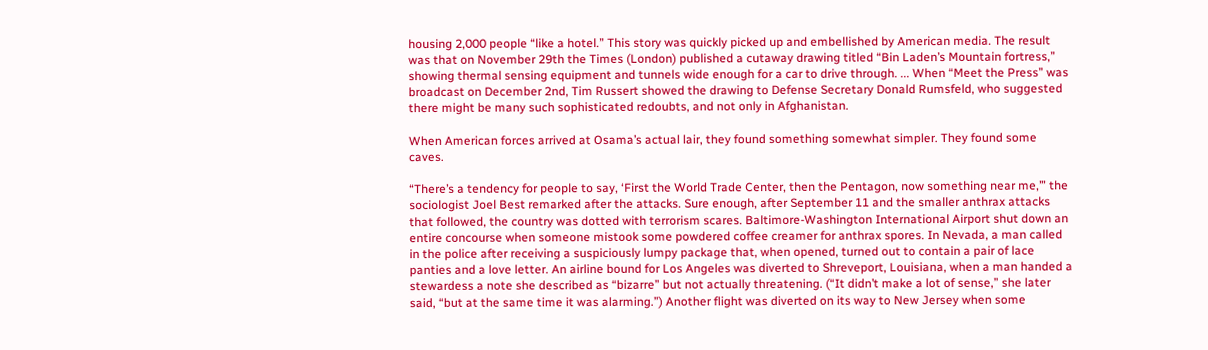housing 2,000 people “like a hotel.” This story was quickly picked up and embellished by American media. The result was that on November 29th the Times (London) published a cutaway drawing titled “Bin Laden’s Mountain fortress,” showing thermal sensing equipment and tunnels wide enough for a car to drive through. ... When “Meet the Press” was broadcast on December 2nd, Tim Russert showed the drawing to Defense Secretary Donald Rumsfeld, who suggested there might be many such sophisticated redoubts, and not only in Afghanistan.

When American forces arrived at Osama’s actual lair, they found something somewhat simpler. They found some caves.

“There’s a tendency for people to say, ‘First the World Trade Center, then the Pentagon, now something near me,’” the sociologist Joel Best remarked after the attacks. Sure enough, after September 11 and the smaller anthrax attacks that followed, the country was dotted with terrorism scares. Baltimore-Washington International Airport shut down an entire concourse when someone mistook some powdered coffee creamer for anthrax spores. In Nevada, a man called in the police after receiving a suspiciously lumpy package that, when opened, turned out to contain a pair of lace panties and a love letter. An airline bound for Los Angeles was diverted to Shreveport, Louisiana, when a man handed a stewardess a note she described as “bizarre” but not actually threatening. (“It didn’t make a lot of sense,” she later said, “but at the same time it was alarming.”) Another flight was diverted on its way to New Jersey when some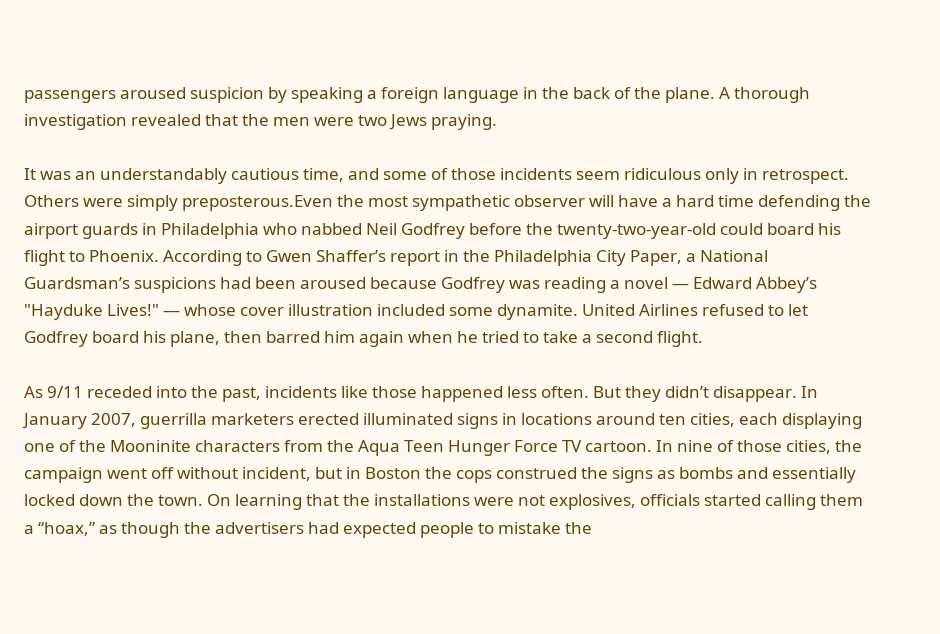passengers aroused suspicion by speaking a foreign language in the back of the plane. A thorough investigation revealed that the men were two Jews praying.

It was an understandably cautious time, and some of those incidents seem ridiculous only in retrospect. Others were simply preposterous.Even the most sympathetic observer will have a hard time defending the airport guards in Philadelphia who nabbed Neil Godfrey before the twenty-two-year-old could board his flight to Phoenix. According to Gwen Shaffer’s report in the Philadelphia City Paper, a National Guardsman’s suspicions had been aroused because Godfrey was reading a novel — Edward Abbey’s "Hayduke Lives!" — whose cover illustration included some dynamite. United Airlines refused to let Godfrey board his plane, then barred him again when he tried to take a second flight.

As 9/11 receded into the past, incidents like those happened less often. But they didn’t disappear. In January 2007, guerrilla marketers erected illuminated signs in locations around ten cities, each displaying one of the Mooninite characters from the Aqua Teen Hunger Force TV cartoon. In nine of those cities, the campaign went off without incident, but in Boston the cops construed the signs as bombs and essentially locked down the town. On learning that the installations were not explosives, officials started calling them a “hoax,” as though the advertisers had expected people to mistake the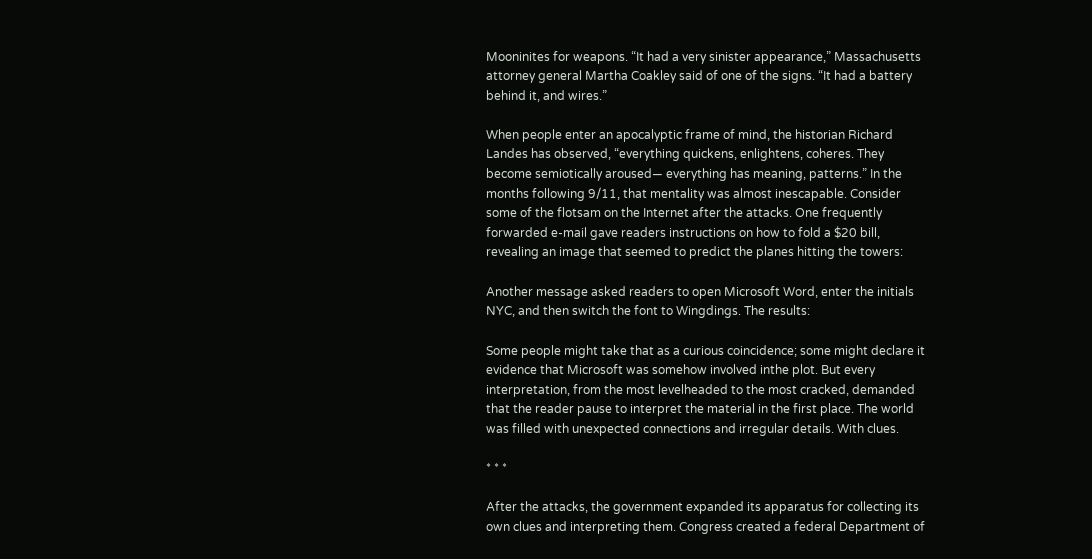Mooninites for weapons. “It had a very sinister appearance,” Massachusetts attorney general Martha Coakley said of one of the signs. “It had a battery behind it, and wires.”

When people enter an apocalyptic frame of mind, the historian Richard Landes has observed, “everything quickens, enlightens, coheres. They become semiotically aroused— everything has meaning, patterns.” In the months following 9/11, that mentality was almost inescapable. Consider some of the flotsam on the Internet after the attacks. One frequently forwarded e-mail gave readers instructions on how to fold a $20 bill, revealing an image that seemed to predict the planes hitting the towers:

Another message asked readers to open Microsoft Word, enter the initials NYC, and then switch the font to Wingdings. The results:

Some people might take that as a curious coincidence; some might declare it evidence that Microsoft was somehow involved inthe plot. But every interpretation, from the most levelheaded to the most cracked, demanded that the reader pause to interpret the material in the first place. The world was filled with unexpected connections and irregular details. With clues.

* * *

After the attacks, the government expanded its apparatus for collecting its own clues and interpreting them. Congress created a federal Department of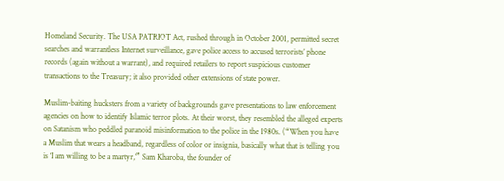Homeland Security. The USA PATRIOT Act, rushed through in October 2001, permitted secret searches and warrantless Internet surveillance, gave police access to accused terrorists’ phone records (again without a warrant), and required retailers to report suspicious customer transactions to the Treasury; it also provided other extensions of state power.

Muslim-baiting hucksters from a variety of backgrounds gave presentations to law enforcement agencies on how to identify Islamic terror plots. At their worst, they resembled the alleged experts on Satanism who peddled paranoid misinformation to the police in the 1980s. (“When you have a Muslim that wears a headband, regardless of color or insignia, basically what that is telling you is ‘I am willing to be a martyr,’” Sam Kharoba, the founder of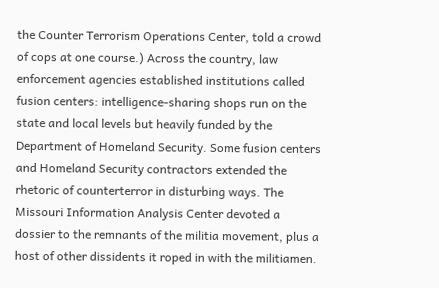the Counter Terrorism Operations Center, told a crowd of cops at one course.) Across the country, law enforcement agencies established institutions called fusion centers: intelligence-sharing shops run on the state and local levels but heavily funded by the Department of Homeland Security. Some fusion centers and Homeland Security contractors extended the rhetoric of counterterror in disturbing ways. The Missouri Information Analysis Center devoted a dossier to the remnants of the militia movement, plus a host of other dissidents it roped in with the militiamen.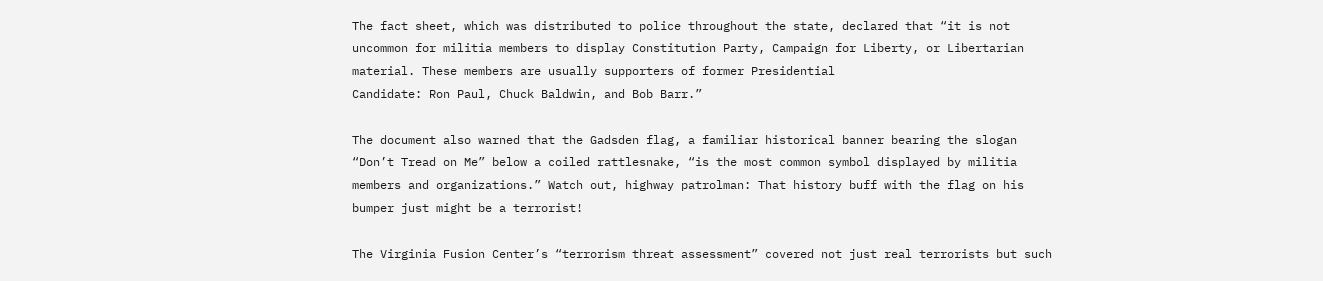The fact sheet, which was distributed to police throughout the state, declared that “it is not uncommon for militia members to display Constitution Party, Campaign for Liberty, or Libertarian material. These members are usually supporters of former Presidential
Candidate: Ron Paul, Chuck Baldwin, and Bob Barr.”

The document also warned that the Gadsden flag, a familiar historical banner bearing the slogan “Don’t Tread on Me” below a coiled rattlesnake, “is the most common symbol displayed by militia members and organizations.” Watch out, highway patrolman: That history buff with the flag on his bumper just might be a terrorist!

The Virginia Fusion Center’s “terrorism threat assessment” covered not just real terrorists but such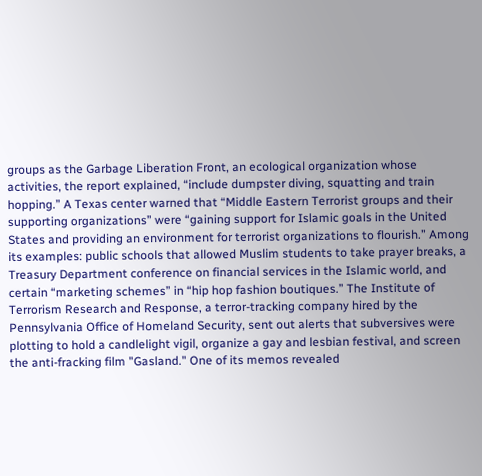groups as the Garbage Liberation Front, an ecological organization whose activities, the report explained, “include dumpster diving, squatting and train hopping.” A Texas center warned that “Middle Eastern Terrorist groups and their supporting organizations” were “gaining support for Islamic goals in the United States and providing an environment for terrorist organizations to flourish.” Among its examples: public schools that allowed Muslim students to take prayer breaks, a Treasury Department conference on financial services in the Islamic world, and certain “marketing schemes” in “hip hop fashion boutiques.” The Institute of Terrorism Research and Response, a terror-tracking company hired by the Pennsylvania Office of Homeland Security, sent out alerts that subversives were plotting to hold a candlelight vigil, organize a gay and lesbian festival, and screen the anti-fracking film "Gasland." One of its memos revealed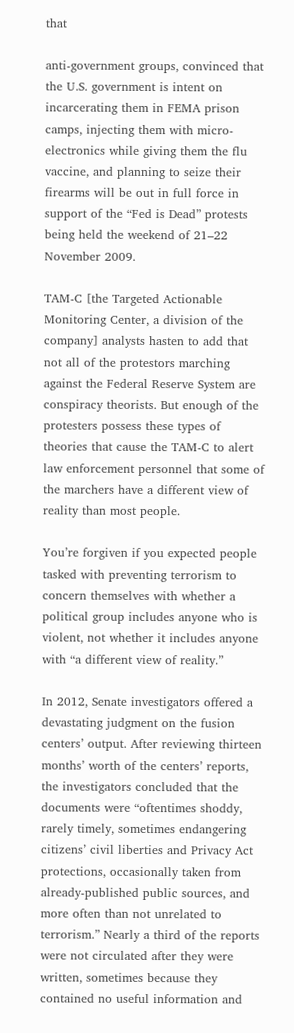that

anti-government groups, convinced that the U.S. government is intent on incarcerating them in FEMA prison camps, injecting them with micro-electronics while giving them the flu vaccine, and planning to seize their firearms will be out in full force in support of the “Fed is Dead” protests being held the weekend of 21–22 November 2009.

TAM-C [the Targeted Actionable Monitoring Center, a division of the company] analysts hasten to add that not all of the protestors marching against the Federal Reserve System are conspiracy theorists. But enough of the protesters possess these types of theories that cause the TAM-C to alert law enforcement personnel that some of the marchers have a different view of reality than most people.

You’re forgiven if you expected people tasked with preventing terrorism to concern themselves with whether a political group includes anyone who is violent, not whether it includes anyone with “a different view of reality.”

In 2012, Senate investigators offered a devastating judgment on the fusion centers’ output. After reviewing thirteen months’ worth of the centers’ reports, the investigators concluded that the documents were “oftentimes shoddy, rarely timely, sometimes endangering citizens’ civil liberties and Privacy Act protections, occasionally taken from already-published public sources, and more often than not unrelated to terrorism.” Nearly a third of the reports were not circulated after they were written, sometimes because they contained no useful information and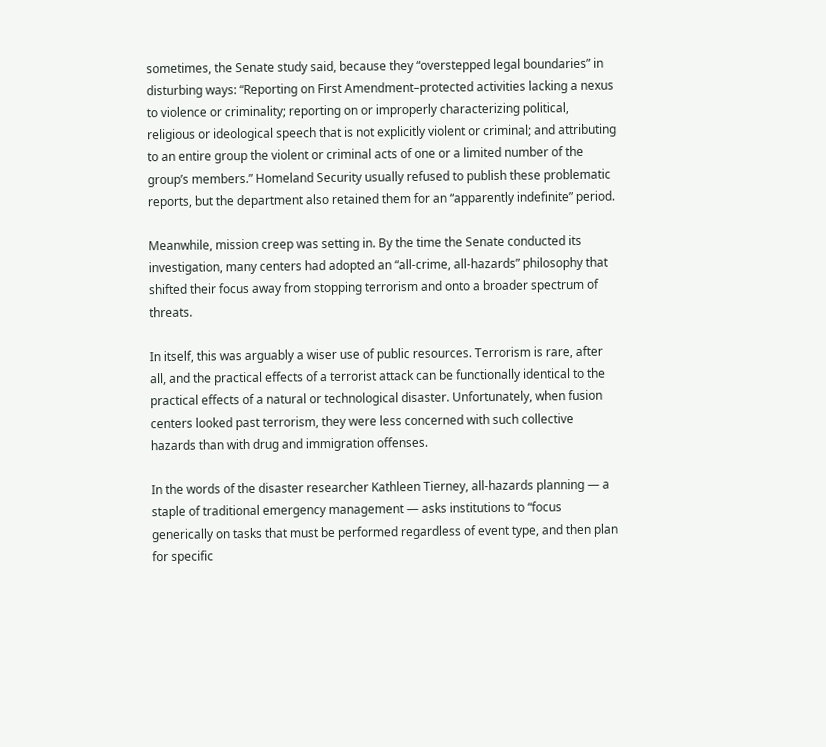sometimes, the Senate study said, because they “overstepped legal boundaries” in disturbing ways: “Reporting on First Amendment–protected activities lacking a nexus to violence or criminality; reporting on or improperly characterizing political, religious or ideological speech that is not explicitly violent or criminal; and attributing to an entire group the violent or criminal acts of one or a limited number of the group’s members.” Homeland Security usually refused to publish these problematic reports, but the department also retained them for an “apparently indefinite” period.

Meanwhile, mission creep was setting in. By the time the Senate conducted its investigation, many centers had adopted an “all-crime, all-hazards” philosophy that shifted their focus away from stopping terrorism and onto a broader spectrum of threats.

In itself, this was arguably a wiser use of public resources. Terrorism is rare, after all, and the practical effects of a terrorist attack can be functionally identical to the practical effects of a natural or technological disaster. Unfortunately, when fusion centers looked past terrorism, they were less concerned with such collective hazards than with drug and immigration offenses.

In the words of the disaster researcher Kathleen Tierney, all-hazards planning — a staple of traditional emergency management — asks institutions to “focus generically on tasks that must be performed regardless of event type, and then plan for specific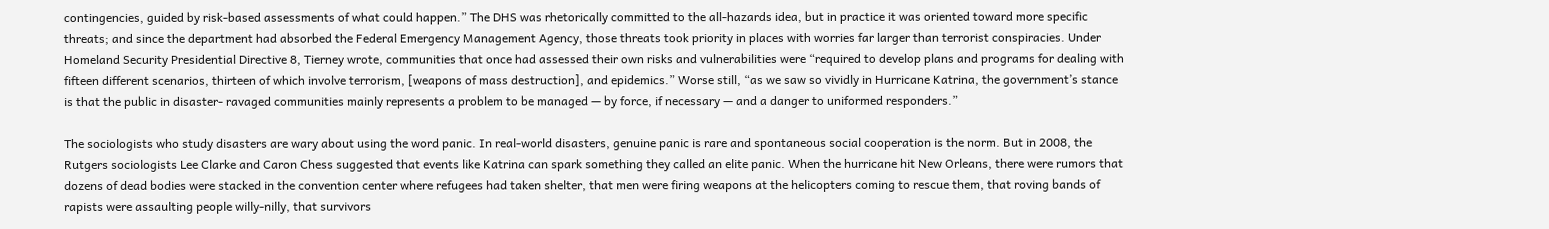contingencies, guided by risk-based assessments of what could happen.” The DHS was rhetorically committed to the all-hazards idea, but in practice it was oriented toward more specific threats; and since the department had absorbed the Federal Emergency Management Agency, those threats took priority in places with worries far larger than terrorist conspiracies. Under Homeland Security Presidential Directive 8, Tierney wrote, communities that once had assessed their own risks and vulnerabilities were “required to develop plans and programs for dealing with fifteen different scenarios, thirteen of which involve terrorism, [weapons of mass destruction], and epidemics.” Worse still, “as we saw so vividly in Hurricane Katrina, the government’s stance is that the public in disaster- ravaged communities mainly represents a problem to be managed — by force, if necessary — and a danger to uniformed responders.”

The sociologists who study disasters are wary about using the word panic. In real-world disasters, genuine panic is rare and spontaneous social cooperation is the norm. But in 2008, the Rutgers sociologists Lee Clarke and Caron Chess suggested that events like Katrina can spark something they called an elite panic. When the hurricane hit New Orleans, there were rumors that dozens of dead bodies were stacked in the convention center where refugees had taken shelter, that men were firing weapons at the helicopters coming to rescue them, that roving bands of rapists were assaulting people willy-nilly, that survivors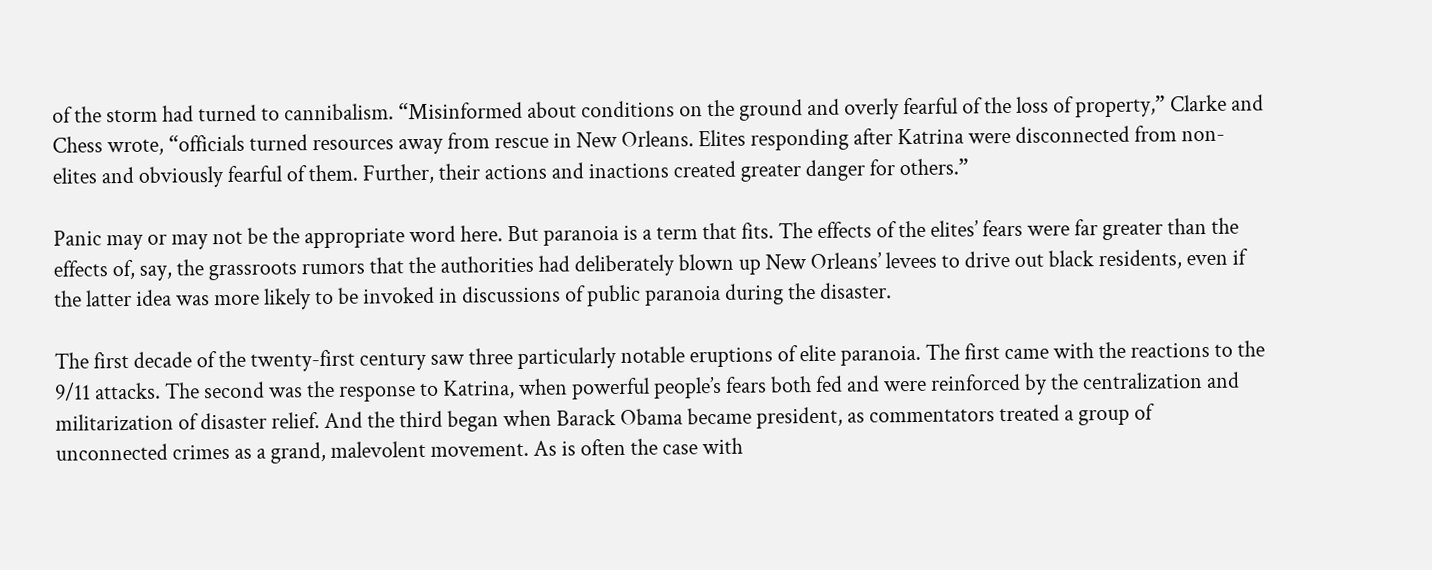of the storm had turned to cannibalism. “Misinformed about conditions on the ground and overly fearful of the loss of property,” Clarke and Chess wrote, “officials turned resources away from rescue in New Orleans. Elites responding after Katrina were disconnected from non-elites and obviously fearful of them. Further, their actions and inactions created greater danger for others.”

Panic may or may not be the appropriate word here. But paranoia is a term that fits. The effects of the elites’ fears were far greater than the effects of, say, the grassroots rumors that the authorities had deliberately blown up New Orleans’ levees to drive out black residents, even if the latter idea was more likely to be invoked in discussions of public paranoia during the disaster.

The first decade of the twenty-first century saw three particularly notable eruptions of elite paranoia. The first came with the reactions to the 9/11 attacks. The second was the response to Katrina, when powerful people’s fears both fed and were reinforced by the centralization and militarization of disaster relief. And the third began when Barack Obama became president, as commentators treated a group of unconnected crimes as a grand, malevolent movement. As is often the case with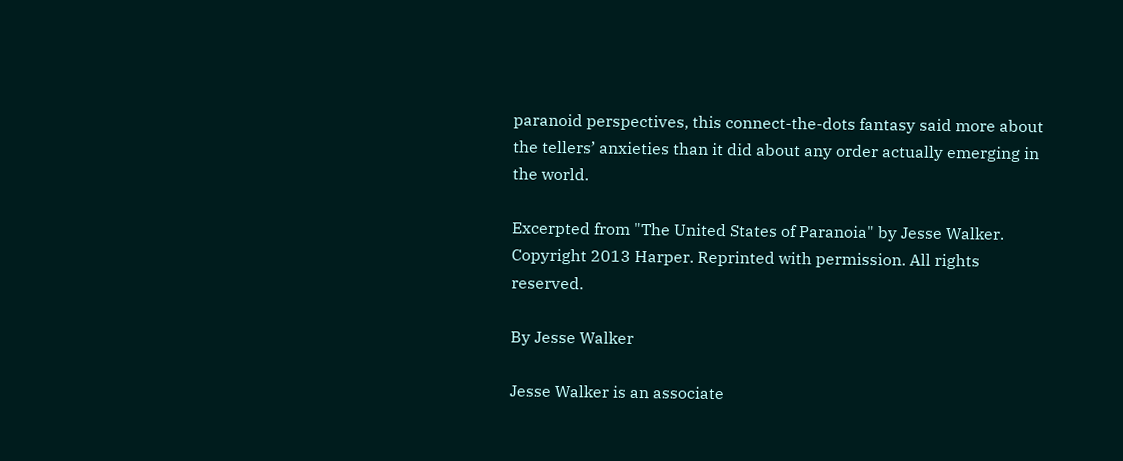paranoid perspectives, this connect-the-dots fantasy said more about the tellers’ anxieties than it did about any order actually emerging in the world.

Excerpted from "The United States of Paranoia" by Jesse Walker. Copyright 2013 Harper. Reprinted with permission. All rights reserved.

By Jesse Walker

Jesse Walker is an associate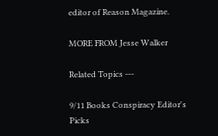editor of Reason Magazine.

MORE FROM Jesse Walker

Related Topics ---

9/11 Books Conspiracy Editor's Picks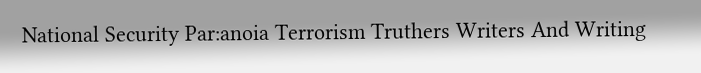National Security Par:anoia Terrorism Truthers Writers And Writing